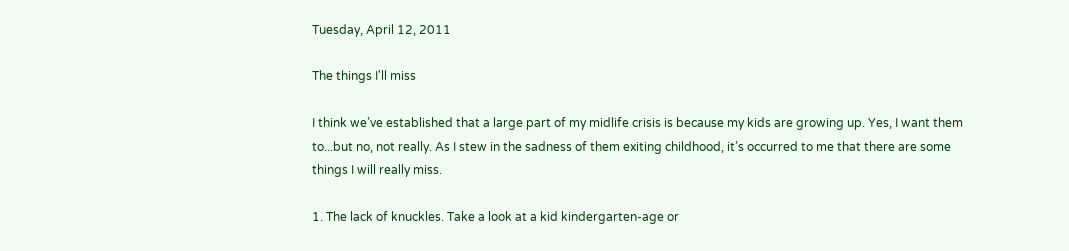Tuesday, April 12, 2011

The things I'll miss

I think we’ve established that a large part of my midlife crisis is because my kids are growing up. Yes, I want them to...but no, not really. As I stew in the sadness of them exiting childhood, it’s occurred to me that there are some things I will really miss.

1. The lack of knuckles. Take a look at a kid kindergarten-age or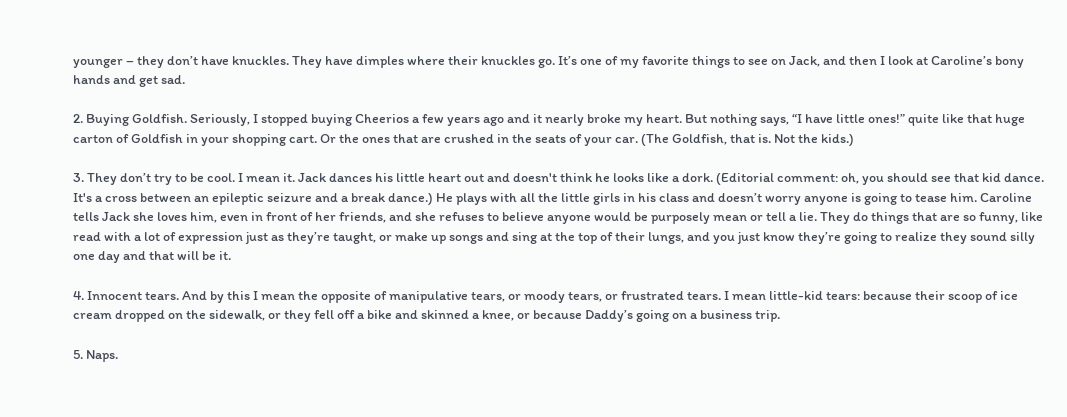younger – they don’t have knuckles. They have dimples where their knuckles go. It’s one of my favorite things to see on Jack, and then I look at Caroline’s bony hands and get sad.

2. Buying Goldfish. Seriously, I stopped buying Cheerios a few years ago and it nearly broke my heart. But nothing says, “I have little ones!” quite like that huge carton of Goldfish in your shopping cart. Or the ones that are crushed in the seats of your car. (The Goldfish, that is. Not the kids.)

3. They don’t try to be cool. I mean it. Jack dances his little heart out and doesn't think he looks like a dork. (Editorial comment: oh, you should see that kid dance. It's a cross between an epileptic seizure and a break dance.) He plays with all the little girls in his class and doesn’t worry anyone is going to tease him. Caroline tells Jack she loves him, even in front of her friends, and she refuses to believe anyone would be purposely mean or tell a lie. They do things that are so funny, like read with a lot of expression just as they’re taught, or make up songs and sing at the top of their lungs, and you just know they’re going to realize they sound silly one day and that will be it.

4. Innocent tears. And by this I mean the opposite of manipulative tears, or moody tears, or frustrated tears. I mean little-kid tears: because their scoop of ice cream dropped on the sidewalk, or they fell off a bike and skinned a knee, or because Daddy’s going on a business trip.

5. Naps.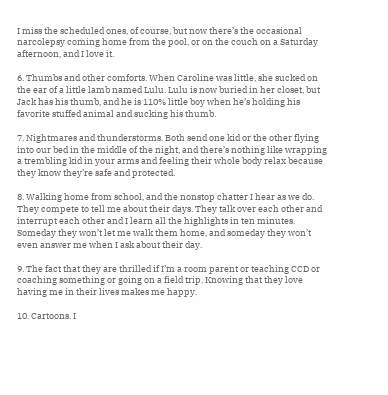I miss the scheduled ones, of course, but now there’s the occasional narcolepsy coming home from the pool, or on the couch on a Saturday afternoon, and I love it.

6. Thumbs and other comforts. When Caroline was little, she sucked on the ear of a little lamb named Lulu. Lulu is now buried in her closet, but Jack has his thumb, and he is 110% little boy when he’s holding his favorite stuffed animal and sucking his thumb.

7. Nightmares and thunderstorms. Both send one kid or the other flying into our bed in the middle of the night, and there’s nothing like wrapping a trembling kid in your arms and feeling their whole body relax because they know they’re safe and protected.

8. Walking home from school, and the nonstop chatter I hear as we do. They compete to tell me about their days. They talk over each other and interrupt each other and I learn all the highlights in ten minutes. Someday they won’t let me walk them home, and someday they won’t even answer me when I ask about their day.

9. The fact that they are thrilled if I’m a room parent or teaching CCD or coaching something or going on a field trip. Knowing that they love having me in their lives makes me happy.

10. Cartoons. I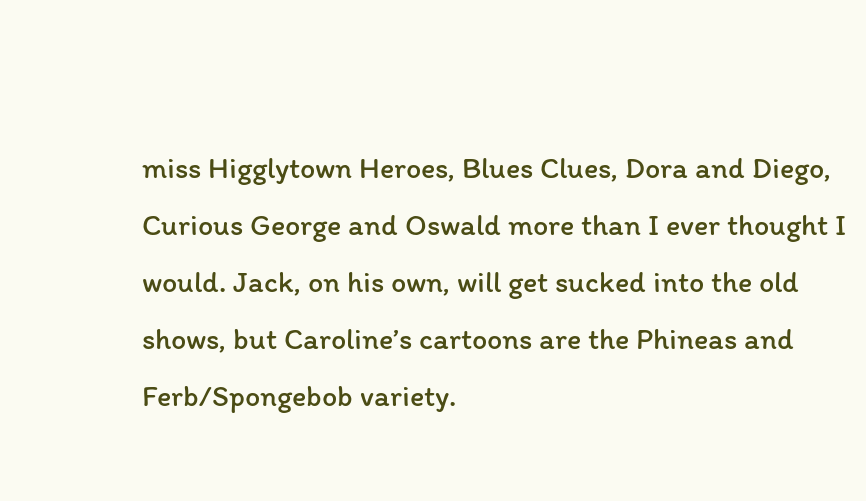miss Higglytown Heroes, Blues Clues, Dora and Diego, Curious George and Oswald more than I ever thought I would. Jack, on his own, will get sucked into the old shows, but Caroline’s cartoons are the Phineas and Ferb/Spongebob variety.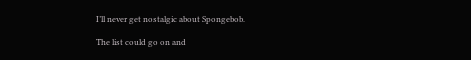I’ll never get nostalgic about Spongebob.

The list could go on and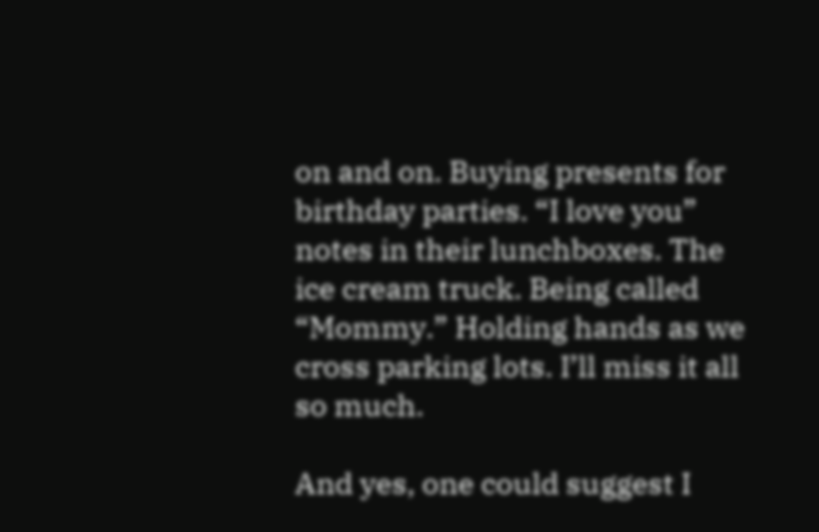on and on. Buying presents for birthday parties. “I love you” notes in their lunchboxes. The ice cream truck. Being called “Mommy.” Holding hands as we cross parking lots. I’ll miss it all so much.

And yes, one could suggest I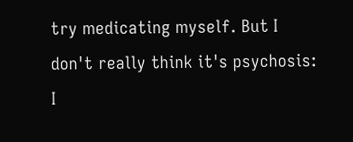try medicating myself. But I don't really think it's psychosis: I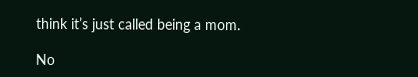think it’s just called being a mom.

No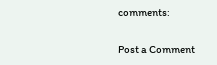comments:

Post a Comment